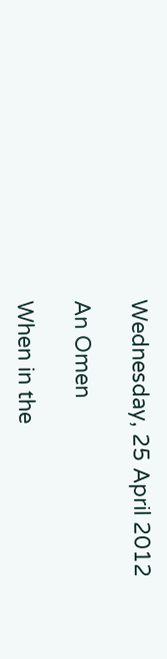Wednesday, 25 April 2012

An Omen

When in the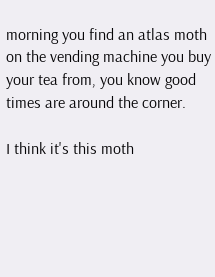morning you find an atlas moth on the vending machine you buy your tea from, you know good times are around the corner.

I think it's this moth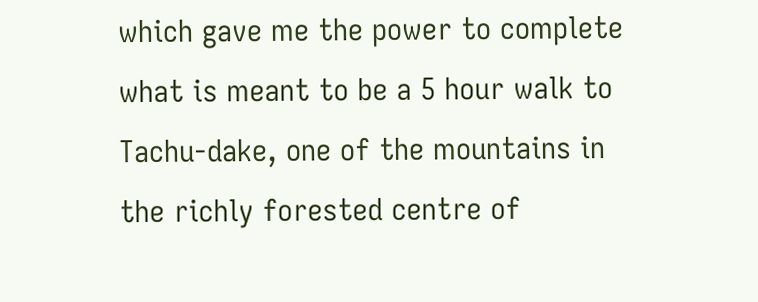which gave me the power to complete what is meant to be a 5 hour walk to Tachu-dake, one of the mountains in the richly forested centre of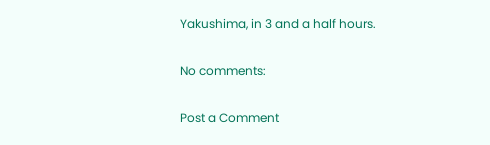Yakushima, in 3 and a half hours.

No comments:

Post a Comment